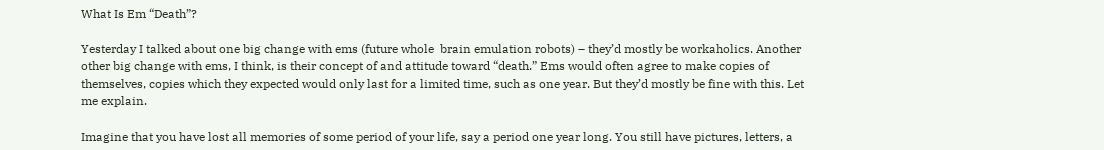What Is Em “Death”?

Yesterday I talked about one big change with ems (future whole  brain emulation robots) – they’d mostly be workaholics. Another other big change with ems, I think, is their concept of and attitude toward “death.” Ems would often agree to make copies of themselves, copies which they expected would only last for a limited time, such as one year. But they’d mostly be fine with this. Let me explain.

Imagine that you have lost all memories of some period of your life, say a period one year long. You still have pictures, letters, a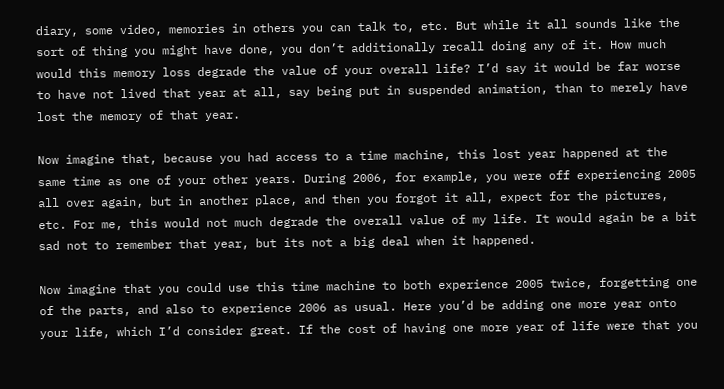diary, some video, memories in others you can talk to, etc. But while it all sounds like the sort of thing you might have done, you don’t additionally recall doing any of it. How much would this memory loss degrade the value of your overall life? I’d say it would be far worse to have not lived that year at all, say being put in suspended animation, than to merely have lost the memory of that year.

Now imagine that, because you had access to a time machine, this lost year happened at the same time as one of your other years. During 2006, for example, you were off experiencing 2005 all over again, but in another place, and then you forgot it all, expect for the pictures, etc. For me, this would not much degrade the overall value of my life. It would again be a bit sad not to remember that year, but its not a big deal when it happened.

Now imagine that you could use this time machine to both experience 2005 twice, forgetting one of the parts, and also to experience 2006 as usual. Here you’d be adding one more year onto your life, which I’d consider great. If the cost of having one more year of life were that you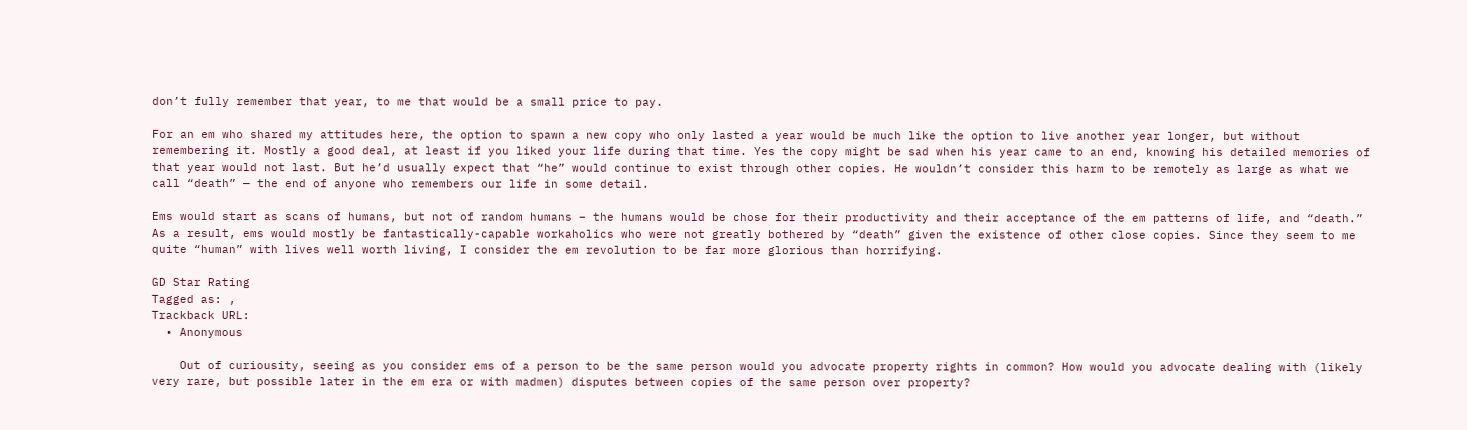don’t fully remember that year, to me that would be a small price to pay.

For an em who shared my attitudes here, the option to spawn a new copy who only lasted a year would be much like the option to live another year longer, but without remembering it. Mostly a good deal, at least if you liked your life during that time. Yes the copy might be sad when his year came to an end, knowing his detailed memories of that year would not last. But he’d usually expect that “he” would continue to exist through other copies. He wouldn’t consider this harm to be remotely as large as what we call “death” — the end of anyone who remembers our life in some detail.

Ems would start as scans of humans, but not of random humans – the humans would be chose for their productivity and their acceptance of the em patterns of life, and “death.” As a result, ems would mostly be fantastically-capable workaholics who were not greatly bothered by “death” given the existence of other close copies. Since they seem to me quite “human” with lives well worth living, I consider the em revolution to be far more glorious than horrifying.

GD Star Rating
Tagged as: ,
Trackback URL:
  • Anonymous

    Out of curiousity, seeing as you consider ems of a person to be the same person would you advocate property rights in common? How would you advocate dealing with (likely very rare, but possible later in the em era or with madmen) disputes between copies of the same person over property?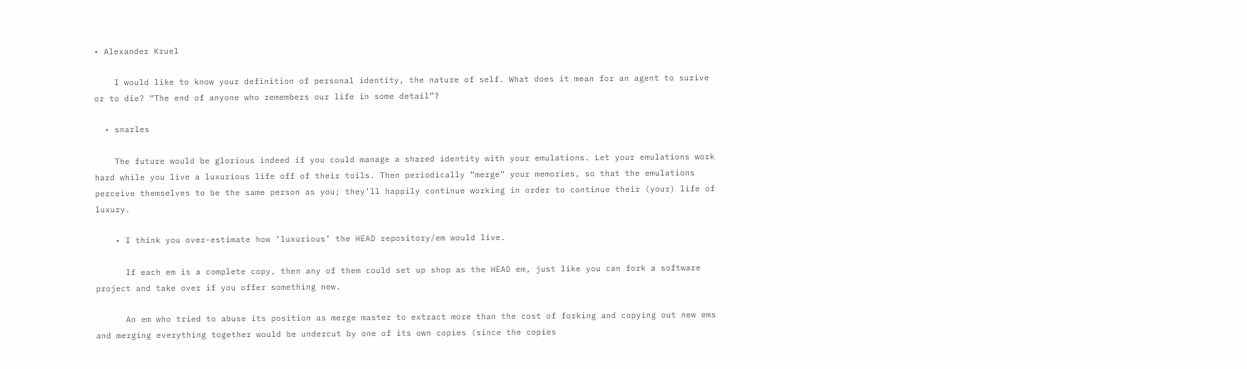• Alexander Kruel

    I would like to know your definition of personal identity, the nature of self. What does it mean for an agent to surive or to die? “The end of anyone who remembers our life in some detail”?

  • snarles

    The future would be glorious indeed if you could manage a shared identity with your emulations. Let your emulations work hard while you live a luxurious life off of their toils. Then periodically “merge” your memories, so that the emulations perceive themselves to be the same person as you; they’ll happily continue working in order to continue their (your) life of luxury.

    • I think you over-estimate how ‘luxurious’ the HEAD repository/em would live.

      If each em is a complete copy, then any of them could set up shop as the HEAD em, just like you can fork a software project and take over if you offer something new.

      An em who tried to abuse its position as merge master to extract more than the cost of forking and copying out new ems and merging everything together would be undercut by one of its own copies (since the copies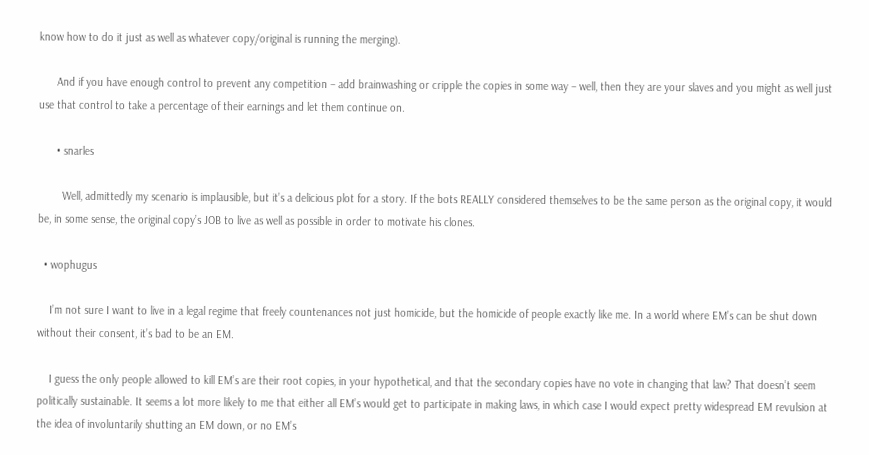know how to do it just as well as whatever copy/original is running the merging).

      And if you have enough control to prevent any competition – add brainwashing or cripple the copies in some way – well, then they are your slaves and you might as well just use that control to take a percentage of their earnings and let them continue on.

      • snarles

        Well, admittedly my scenario is implausible, but it’s a delicious plot for a story. If the bots REALLY considered themselves to be the same person as the original copy, it would be, in some sense, the original copy’s JOB to live as well as possible in order to motivate his clones.

  • wophugus

    I’m not sure I want to live in a legal regime that freely countenances not just homicide, but the homicide of people exactly like me. In a world where EM’s can be shut down without their consent, it’s bad to be an EM.

    I guess the only people allowed to kill EM’s are their root copies, in your hypothetical, and that the secondary copies have no vote in changing that law? That doesn’t seem politically sustainable. It seems a lot more likely to me that either all EM’s would get to participate in making laws, in which case I would expect pretty widespread EM revulsion at the idea of involuntarily shutting an EM down, or no EM’s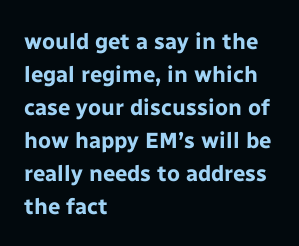would get a say in the legal regime, in which case your discussion of how happy EM’s will be really needs to address the fact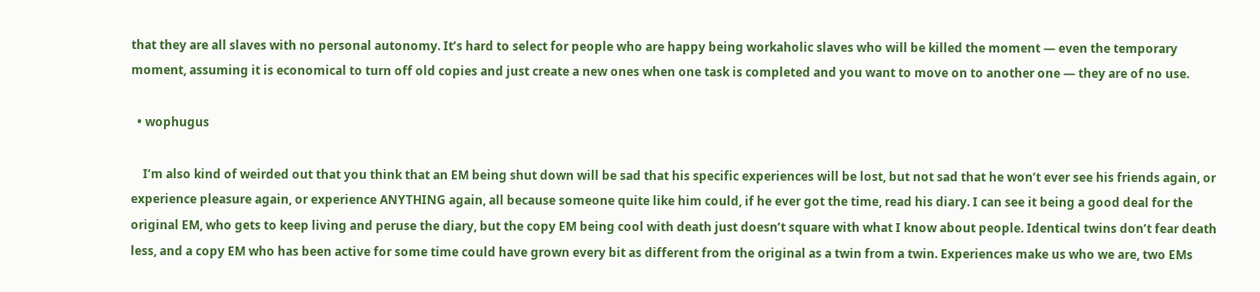that they are all slaves with no personal autonomy. It’s hard to select for people who are happy being workaholic slaves who will be killed the moment — even the temporary moment, assuming it is economical to turn off old copies and just create a new ones when one task is completed and you want to move on to another one — they are of no use.

  • wophugus

    I’m also kind of weirded out that you think that an EM being shut down will be sad that his specific experiences will be lost, but not sad that he won’t ever see his friends again, or experience pleasure again, or experience ANYTHING again, all because someone quite like him could, if he ever got the time, read his diary. I can see it being a good deal for the original EM, who gets to keep living and peruse the diary, but the copy EM being cool with death just doesn’t square with what I know about people. Identical twins don’t fear death less, and a copy EM who has been active for some time could have grown every bit as different from the original as a twin from a twin. Experiences make us who we are, two EMs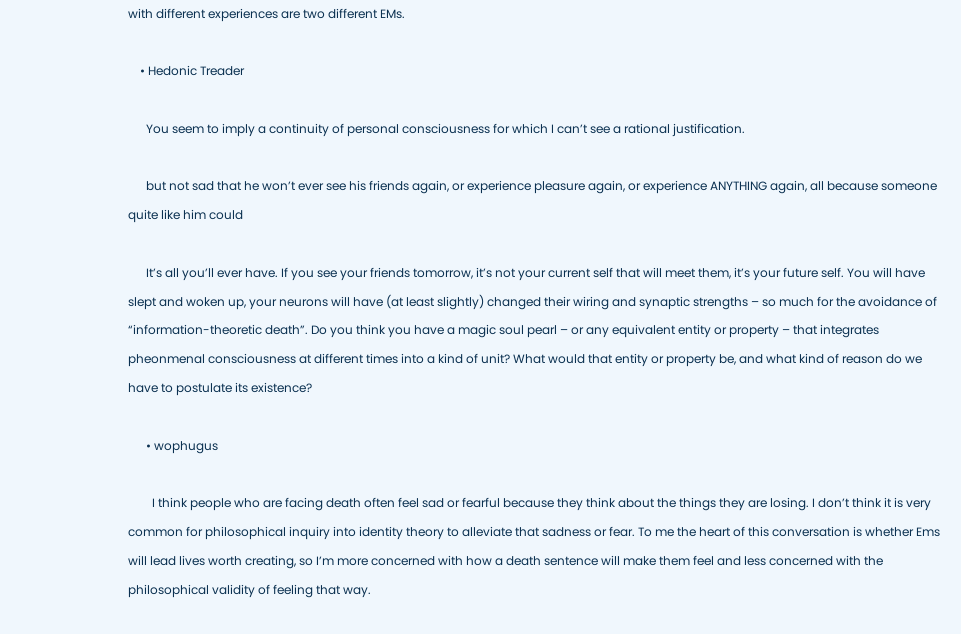with different experiences are two different EMs.

    • Hedonic Treader

      You seem to imply a continuity of personal consciousness for which I can’t see a rational justification.

      but not sad that he won’t ever see his friends again, or experience pleasure again, or experience ANYTHING again, all because someone quite like him could

      It’s all you’ll ever have. If you see your friends tomorrow, it’s not your current self that will meet them, it’s your future self. You will have slept and woken up, your neurons will have (at least slightly) changed their wiring and synaptic strengths – so much for the avoidance of “information-theoretic death”. Do you think you have a magic soul pearl – or any equivalent entity or property – that integrates pheonmenal consciousness at different times into a kind of unit? What would that entity or property be, and what kind of reason do we have to postulate its existence?

      • wophugus

        I think people who are facing death often feel sad or fearful because they think about the things they are losing. I don’t think it is very common for philosophical inquiry into identity theory to alleviate that sadness or fear. To me the heart of this conversation is whether Ems will lead lives worth creating, so I’m more concerned with how a death sentence will make them feel and less concerned with the philosophical validity of feeling that way.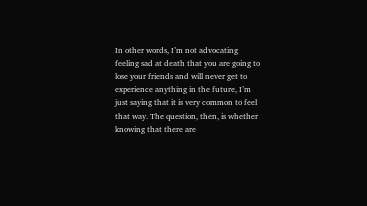In other words, I’m not advocating feeling sad at death that you are going to lose your friends and will never get to experience anything in the future, I’m just saying that it is very common to feel that way. The question, then, is whether knowing that there are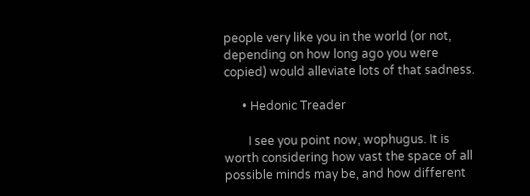people very like you in the world (or not, depending on how long ago you were copied) would alleviate lots of that sadness.

      • Hedonic Treader

        I see you point now, wophugus. It is worth considering how vast the space of all possible minds may be, and how different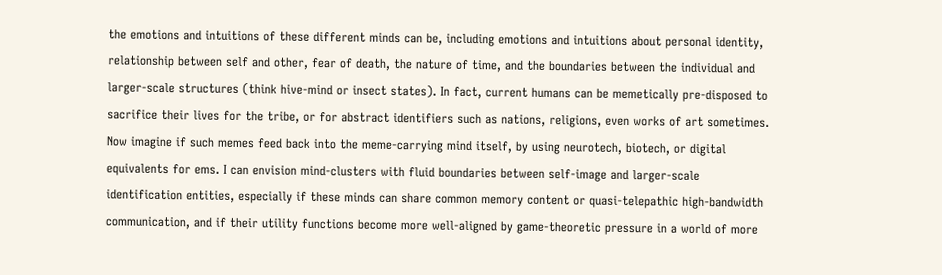the emotions and intuitions of these different minds can be, including emotions and intuitions about personal identity, relationship between self and other, fear of death, the nature of time, and the boundaries between the individual and larger-scale structures (think hive-mind or insect states). In fact, current humans can be memetically pre-disposed to sacrifice their lives for the tribe, or for abstract identifiers such as nations, religions, even works of art sometimes. Now imagine if such memes feed back into the meme-carrying mind itself, by using neurotech, biotech, or digital equivalents for ems. I can envision mind-clusters with fluid boundaries between self-image and larger-scale identification entities, especially if these minds can share common memory content or quasi-telepathic high-bandwidth communication, and if their utility functions become more well-aligned by game-theoretic pressure in a world of more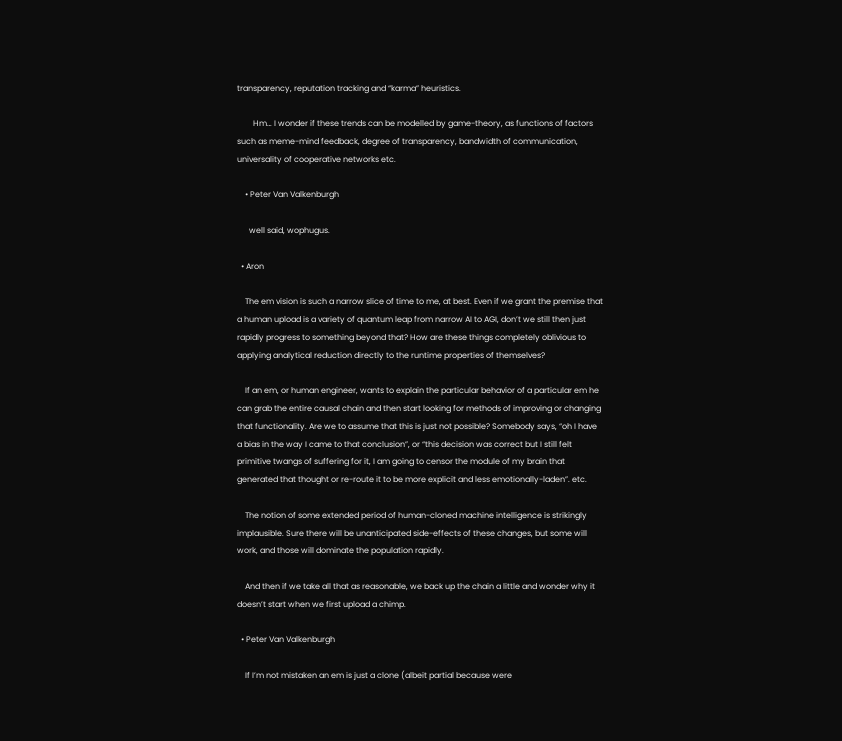transparency, reputation tracking and “karma” heuristics.

        Hm… I wonder if these trends can be modelled by game-theory, as functions of factors such as meme-mind feedback, degree of transparency, bandwidth of communication, universality of cooperative networks etc.

    • Peter Van Valkenburgh

      well said, wophugus.

  • Aron

    The em vision is such a narrow slice of time to me, at best. Even if we grant the premise that a human upload is a variety of quantum leap from narrow AI to AGI, don’t we still then just rapidly progress to something beyond that? How are these things completely oblivious to applying analytical reduction directly to the runtime properties of themselves?

    If an em, or human engineer, wants to explain the particular behavior of a particular em he can grab the entire causal chain and then start looking for methods of improving or changing that functionality. Are we to assume that this is just not possible? Somebody says, “oh I have a bias in the way I came to that conclusion”, or “this decision was correct but I still felt primitive twangs of suffering for it, I am going to censor the module of my brain that generated that thought or re-route it to be more explicit and less emotionally-laden”. etc.

    The notion of some extended period of human-cloned machine intelligence is strikingly implausible. Sure there will be unanticipated side-effects of these changes, but some will work, and those will dominate the population rapidly.

    And then if we take all that as reasonable, we back up the chain a little and wonder why it doesn’t start when we first upload a chimp.

  • Peter Van Valkenburgh

    If I’m not mistaken an em is just a clone (albeit partial because were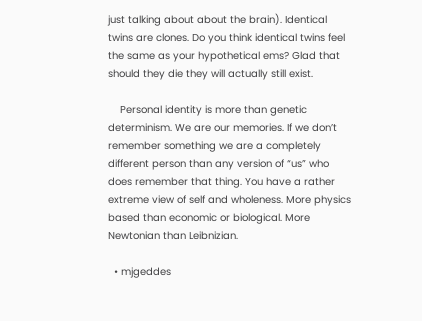just talking about about the brain). Identical twins are clones. Do you think identical twins feel the same as your hypothetical ems? Glad that should they die they will actually still exist.

    Personal identity is more than genetic determinism. We are our memories. If we don’t remember something we are a completely different person than any version of “us” who does remember that thing. You have a rather extreme view of self and wholeness. More physics based than economic or biological. More Newtonian than Leibnizian.

  • mjgeddes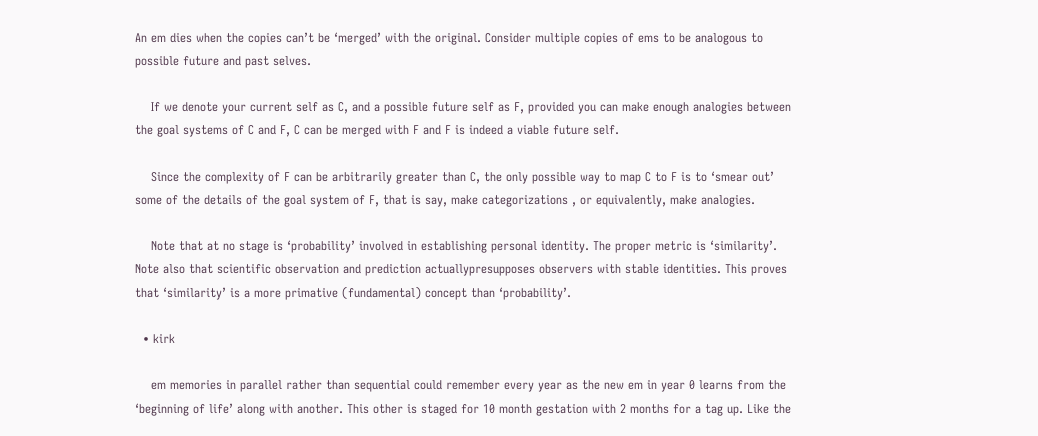An em dies when the copies can’t be ‘merged’ with the original. Consider multiple copies of ems to be analogous to possible future and past selves.

    If we denote your current self as C, and a possible future self as F, provided you can make enough analogies between the goal systems of C and F, C can be merged with F and F is indeed a viable future self.

    Since the complexity of F can be arbitrarily greater than C, the only possible way to map C to F is to ‘smear out’ some of the details of the goal system of F, that is say, make categorizations , or equivalently, make analogies.

    Note that at no stage is ‘probability’ involved in establishing personal identity. The proper metric is ‘similarity’. Note also that scientific observation and prediction actuallypresupposes observers with stable identities. This proves that ‘similarity’ is a more primative (fundamental) concept than ‘probability’.

  • kirk

    em memories in parallel rather than sequential could remember every year as the new em in year 0 learns from the ‘beginning of life’ along with another. This other is staged for 10 month gestation with 2 months for a tag up. Like the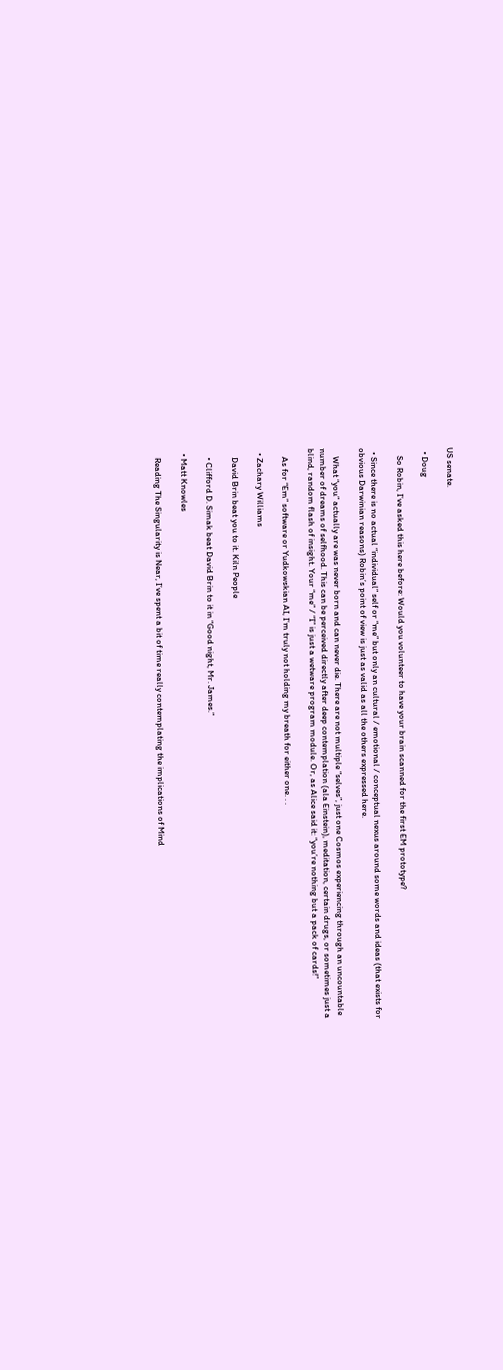US senate.

  • Doug

    So Robin, I’ve asked this here before: Would you volunteer to have your brain scanned for the first EM prototype?

  • Since there is no actual “individual” self or “me” but only an cultural / emotional / conceptual nexus around some words and ideas (that exists for obvious Darwinian reasons) Robin’s point of view is just as valid as all the others expressed here.

    What “you” actually are was never born and can never die. There are not multiple “selves”, just one Cosmos experiencing through an uncountable number of dreams of selfhood. This can be perceived directly after deep contemplation (ala Einstein), meditation, certain drugs, or sometimes just a blind, random flash of insight. Your “me” / “I” is just a wetware program module. Or, as Alice said it: “you’re nothing but a pack of cards!”

    As for “Em” software or Yudkowskian AI, I’m truly not holding my breath for either one. . .

  • Zachary Williams

    David Brin beat you to it. Kiln People

    • Clifford D. Simak beat David Brin to it in “Good night, Mr. James.”

  • Matt Knowles

    Reading The Singularity is Near, I’ve spent a bit of time really contemplating the implications of Mind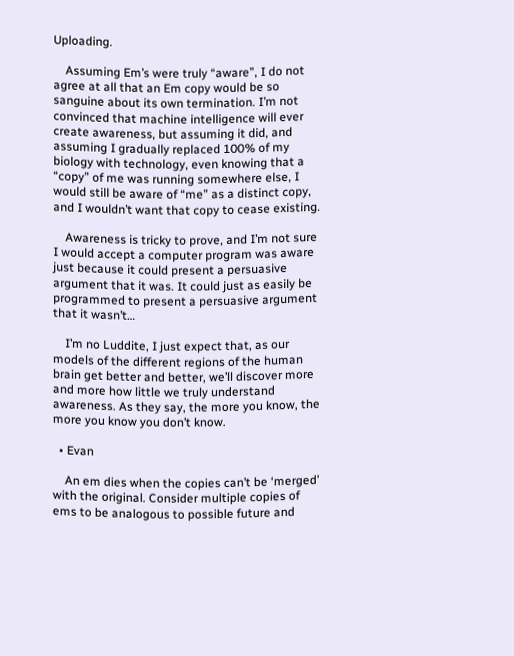Uploading.

    Assuming Em’s were truly “aware”, I do not agree at all that an Em copy would be so sanguine about its own termination. I’m not convinced that machine intelligence will ever create awareness, but assuming it did, and assuming I gradually replaced 100% of my biology with technology, even knowing that a “copy” of me was running somewhere else, I would still be aware of “me” as a distinct copy, and I wouldn’t want that copy to cease existing.

    Awareness is tricky to prove, and I’m not sure I would accept a computer program was aware just because it could present a persuasive argument that it was. It could just as easily be programmed to present a persuasive argument that it wasn’t…

    I’m no Luddite, I just expect that, as our models of the different regions of the human brain get better and better, we’ll discover more and more how little we truly understand awareness. As they say, the more you know, the more you know you don’t know.

  • Evan

    An em dies when the copies can’t be ‘merged’ with the original. Consider multiple copies of ems to be analogous to possible future and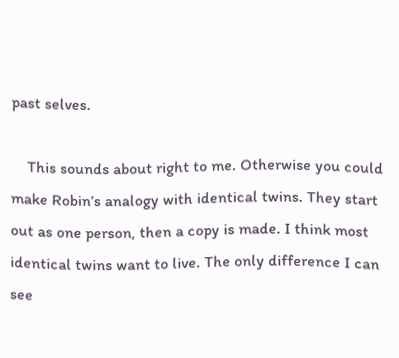past selves.

    This sounds about right to me. Otherwise you could make Robin’s analogy with identical twins. They start out as one person, then a copy is made. I think most identical twins want to live. The only difference I can see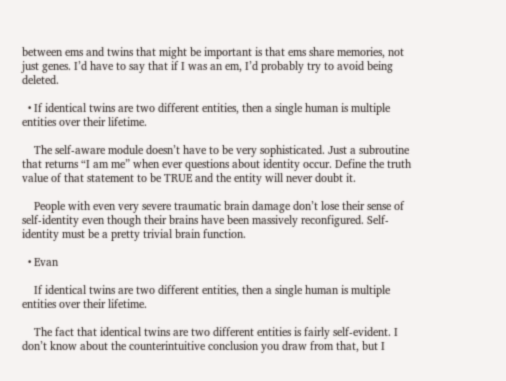between ems and twins that might be important is that ems share memories, not just genes. I’d have to say that if I was an em, I’d probably try to avoid being deleted.

  • If identical twins are two different entities, then a single human is multiple entities over their lifetime.

    The self-aware module doesn’t have to be very sophisticated. Just a subroutine that returns “I am me” when ever questions about identity occur. Define the truth value of that statement to be TRUE and the entity will never doubt it.

    People with even very severe traumatic brain damage don’t lose their sense of self-identity even though their brains have been massively reconfigured. Self-identity must be a pretty trivial brain function.

  • Evan

    If identical twins are two different entities, then a single human is multiple entities over their lifetime.

    The fact that identical twins are two different entities is fairly self-evident. I don’t know about the counterintuitive conclusion you draw from that, but I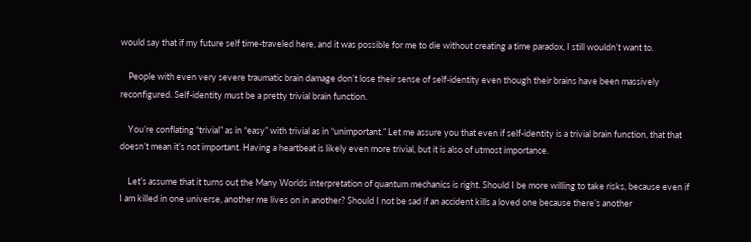would say that if my future self time-traveled here, and it was possible for me to die without creating a time paradox, I still wouldn’t want to.

    People with even very severe traumatic brain damage don’t lose their sense of self-identity even though their brains have been massively reconfigured. Self-identity must be a pretty trivial brain function.

    You’re conflating “trivial” as in “easy” with trivial as in “unimportant.” Let me assure you that even if self-identity is a trivial brain function, that that doesn’t mean it’s not important. Having a heartbeat is likely even more trivial, but it is also of utmost importance.

    Let’s assume that it turns out the Many Worlds interpretation of quantum mechanics is right. Should I be more willing to take risks, because even if I am killed in one universe, another me lives on in another? Should I not be sad if an accident kills a loved one because there’s another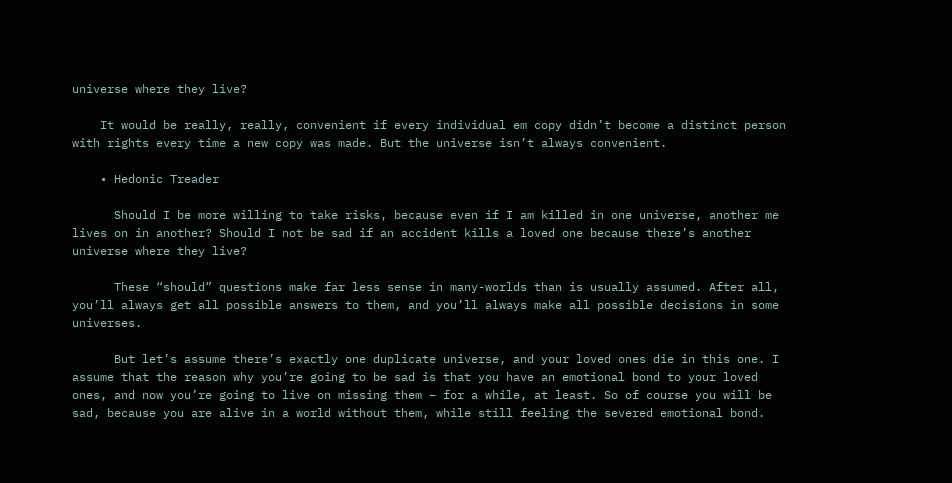universe where they live?

    It would be really, really, convenient if every individual em copy didn’t become a distinct person with rights every time a new copy was made. But the universe isn’t always convenient.

    • Hedonic Treader

      Should I be more willing to take risks, because even if I am killed in one universe, another me lives on in another? Should I not be sad if an accident kills a loved one because there’s another universe where they live?

      These “should” questions make far less sense in many-worlds than is usually assumed. After all, you’ll always get all possible answers to them, and you’ll always make all possible decisions in some universes.

      But let’s assume there’s exactly one duplicate universe, and your loved ones die in this one. I assume that the reason why you’re going to be sad is that you have an emotional bond to your loved ones, and now you’re going to live on missing them – for a while, at least. So of course you will be sad, because you are alive in a world without them, while still feeling the severed emotional bond.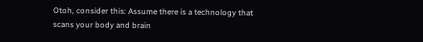Otoh, consider this: Assume there is a technology that scans your body and brain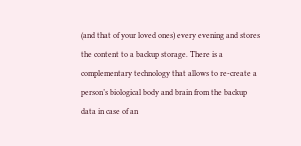(and that of your loved ones) every evening and stores the content to a backup storage. There is a complementary technology that allows to re-create a person’s biological body and brain from the backup data in case of an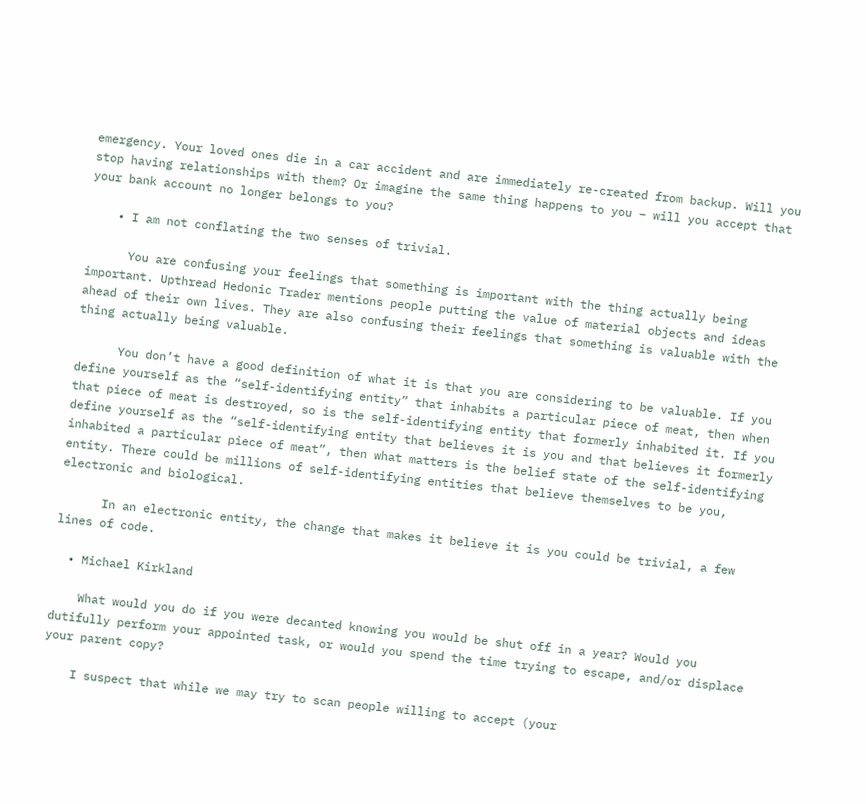emergency. Your loved ones die in a car accident and are immediately re-created from backup. Will you stop having relationships with them? Or imagine the same thing happens to you – will you accept that your bank account no longer belongs to you?

    • I am not conflating the two senses of trivial.

      You are confusing your feelings that something is important with the thing actually being important. Upthread Hedonic Trader mentions people putting the value of material objects and ideas ahead of their own lives. They are also confusing their feelings that something is valuable with the thing actually being valuable.

      You don’t have a good definition of what it is that you are considering to be valuable. If you define yourself as the “self-identifying entity” that inhabits a particular piece of meat, then when that piece of meat is destroyed, so is the self-identifying entity that formerly inhabited it. If you define yourself as the “self-identifying entity that believes it is you and that believes it formerly inhabited a particular piece of meat”, then what matters is the belief state of the self-identifying entity. There could be millions of self-identifying entities that believe themselves to be you, electronic and biological.

      In an electronic entity, the change that makes it believe it is you could be trivial, a few lines of code.

  • Michael Kirkland

    What would you do if you were decanted knowing you would be shut off in a year? Would you dutifully perform your appointed task, or would you spend the time trying to escape, and/or displace your parent copy?

    I suspect that while we may try to scan people willing to accept (your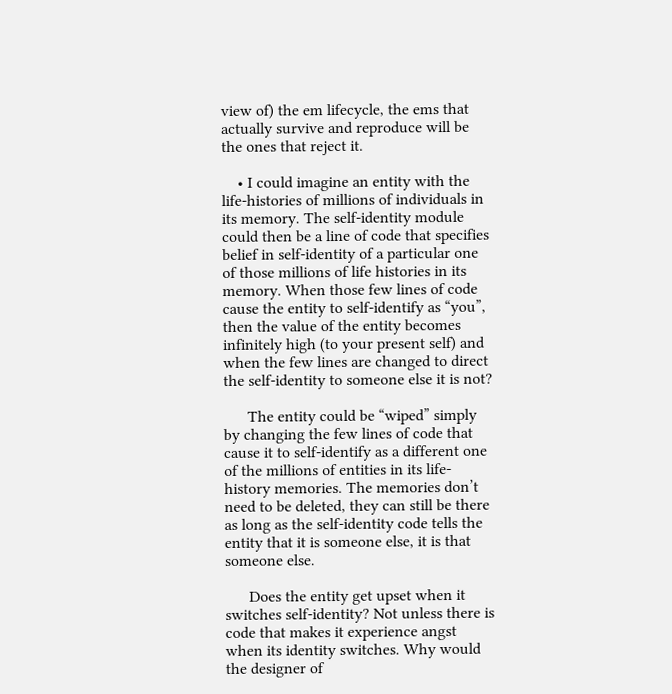view of) the em lifecycle, the ems that actually survive and reproduce will be the ones that reject it.

    • I could imagine an entity with the life-histories of millions of individuals in its memory. The self-identity module could then be a line of code that specifies belief in self-identity of a particular one of those millions of life histories in its memory. When those few lines of code cause the entity to self-identify as “you”, then the value of the entity becomes infinitely high (to your present self) and when the few lines are changed to direct the self-identity to someone else it is not?

      The entity could be “wiped” simply by changing the few lines of code that cause it to self-identify as a different one of the millions of entities in its life-history memories. The memories don’t need to be deleted, they can still be there as long as the self-identity code tells the entity that it is someone else, it is that someone else.

      Does the entity get upset when it switches self-identity? Not unless there is code that makes it experience angst when its identity switches. Why would the designer of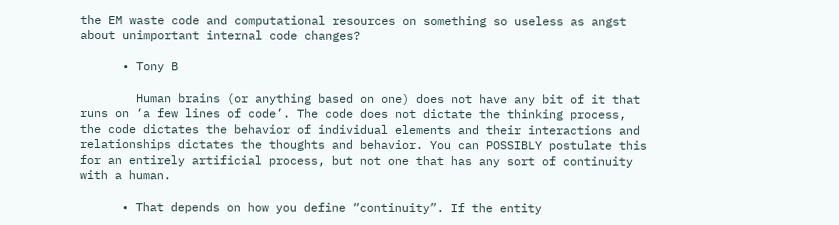the EM waste code and computational resources on something so useless as angst about unimportant internal code changes?

      • Tony B

        Human brains (or anything based on one) does not have any bit of it that runs on ‘a few lines of code’. The code does not dictate the thinking process, the code dictates the behavior of individual elements and their interactions and relationships dictates the thoughts and behavior. You can POSSIBLY postulate this for an entirely artificial process, but not one that has any sort of continuity with a human.

      • That depends on how you define “continuity”. If the entity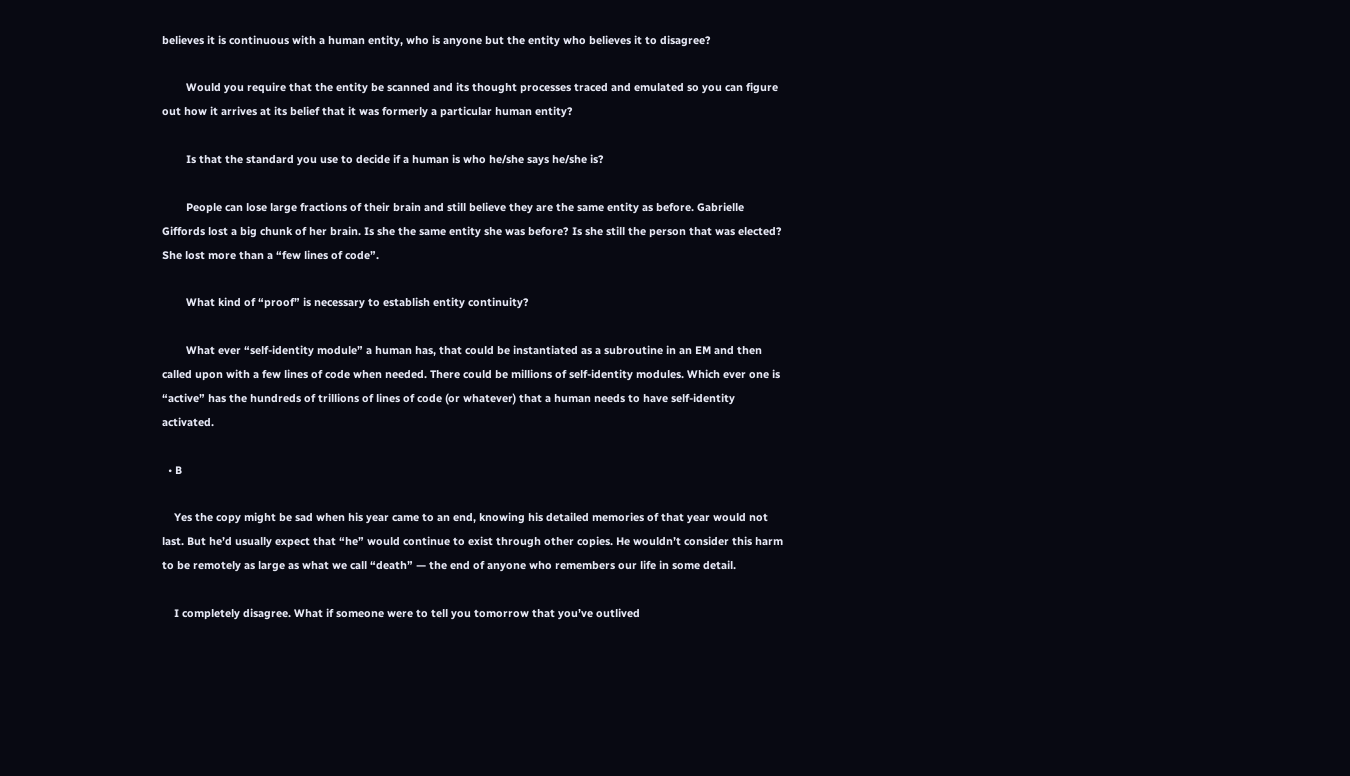believes it is continuous with a human entity, who is anyone but the entity who believes it to disagree?

        Would you require that the entity be scanned and its thought processes traced and emulated so you can figure out how it arrives at its belief that it was formerly a particular human entity?

        Is that the standard you use to decide if a human is who he/she says he/she is?

        People can lose large fractions of their brain and still believe they are the same entity as before. Gabrielle Giffords lost a big chunk of her brain. Is she the same entity she was before? Is she still the person that was elected? She lost more than a “few lines of code”.

        What kind of “proof” is necessary to establish entity continuity?

        What ever “self-identity module” a human has, that could be instantiated as a subroutine in an EM and then called upon with a few lines of code when needed. There could be millions of self-identity modules. Which ever one is “active” has the hundreds of trillions of lines of code (or whatever) that a human needs to have self-identity activated.

  • B

    Yes the copy might be sad when his year came to an end, knowing his detailed memories of that year would not last. But he’d usually expect that “he” would continue to exist through other copies. He wouldn’t consider this harm to be remotely as large as what we call “death” — the end of anyone who remembers our life in some detail.

    I completely disagree. What if someone were to tell you tomorrow that you’ve outlived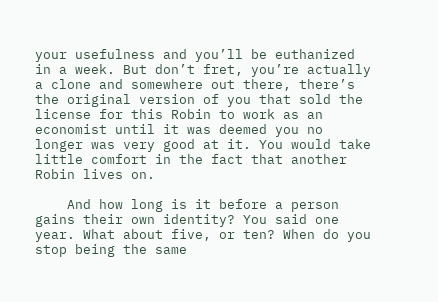your usefulness and you’ll be euthanized in a week. But don’t fret, you’re actually a clone and somewhere out there, there’s the original version of you that sold the license for this Robin to work as an economist until it was deemed you no longer was very good at it. You would take little comfort in the fact that another Robin lives on.

    And how long is it before a person gains their own identity? You said one year. What about five, or ten? When do you stop being the same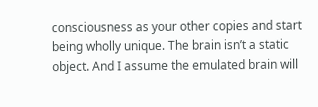consciousness as your other copies and start being wholly unique. The brain isn’t a static object. And I assume the emulated brain will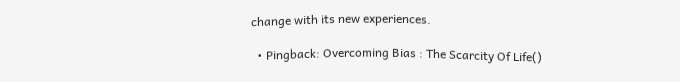change with its new experiences.

  • Pingback: Overcoming Bias : The Scarcity Of Life()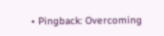• Pingback: Overcoming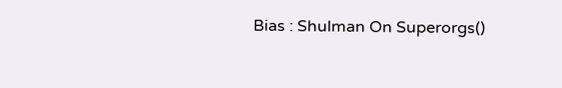Bias : Shulman On Superorgs()